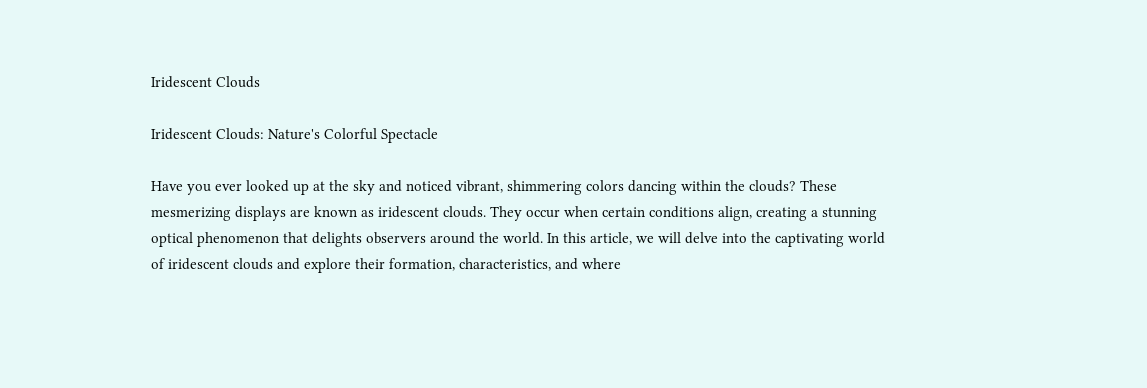Iridescent Clouds

Iridescent Clouds: Nature's Colorful Spectacle

Have you ever looked up at the sky and noticed vibrant, shimmering colors dancing within the clouds? These mesmerizing displays are known as iridescent clouds. They occur when certain conditions align, creating a stunning optical phenomenon that delights observers around the world. In this article, we will delve into the captivating world of iridescent clouds and explore their formation, characteristics, and where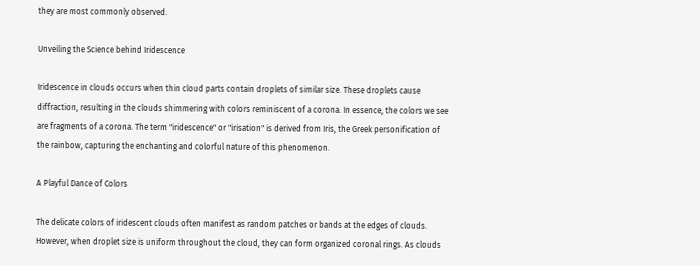they are most commonly observed.

Unveiling the Science behind Iridescence

Iridescence in clouds occurs when thin cloud parts contain droplets of similar size. These droplets cause diffraction, resulting in the clouds shimmering with colors reminiscent of a corona. In essence, the colors we see are fragments of a corona. The term "iridescence" or "irisation" is derived from Iris, the Greek personification of the rainbow, capturing the enchanting and colorful nature of this phenomenon.

A Playful Dance of Colors

The delicate colors of iridescent clouds often manifest as random patches or bands at the edges of clouds. However, when droplet size is uniform throughout the cloud, they can form organized coronal rings. As clouds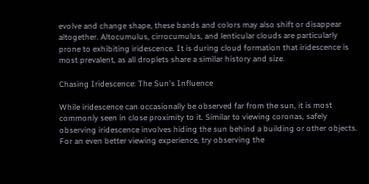evolve and change shape, these bands and colors may also shift or disappear altogether. Altocumulus, cirrocumulus, and lenticular clouds are particularly prone to exhibiting iridescence. It is during cloud formation that iridescence is most prevalent, as all droplets share a similar history and size.

Chasing Iridescence: The Sun's Influence

While iridescence can occasionally be observed far from the sun, it is most commonly seen in close proximity to it. Similar to viewing coronas, safely observing iridescence involves hiding the sun behind a building or other objects. For an even better viewing experience, try observing the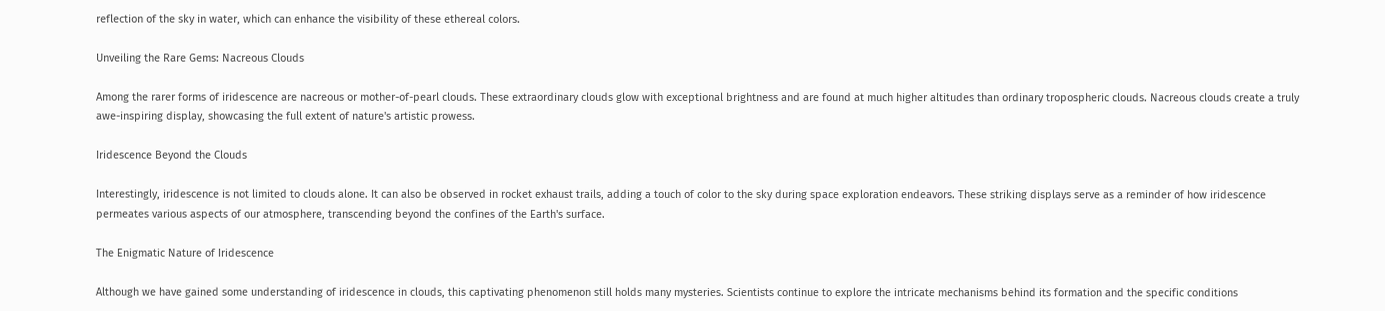reflection of the sky in water, which can enhance the visibility of these ethereal colors.

Unveiling the Rare Gems: Nacreous Clouds

Among the rarer forms of iridescence are nacreous or mother-of-pearl clouds. These extraordinary clouds glow with exceptional brightness and are found at much higher altitudes than ordinary tropospheric clouds. Nacreous clouds create a truly awe-inspiring display, showcasing the full extent of nature's artistic prowess.

Iridescence Beyond the Clouds

Interestingly, iridescence is not limited to clouds alone. It can also be observed in rocket exhaust trails, adding a touch of color to the sky during space exploration endeavors. These striking displays serve as a reminder of how iridescence permeates various aspects of our atmosphere, transcending beyond the confines of the Earth's surface.

The Enigmatic Nature of Iridescence

Although we have gained some understanding of iridescence in clouds, this captivating phenomenon still holds many mysteries. Scientists continue to explore the intricate mechanisms behind its formation and the specific conditions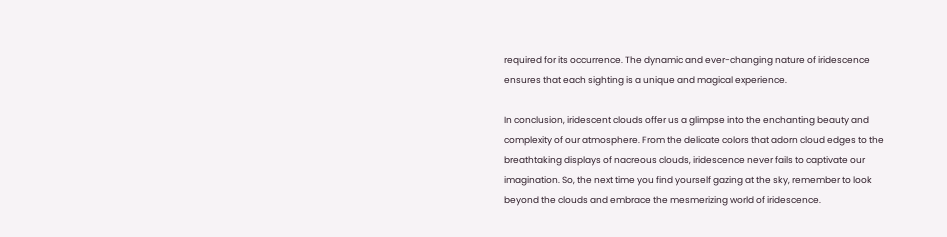required for its occurrence. The dynamic and ever-changing nature of iridescence ensures that each sighting is a unique and magical experience.

In conclusion, iridescent clouds offer us a glimpse into the enchanting beauty and complexity of our atmosphere. From the delicate colors that adorn cloud edges to the breathtaking displays of nacreous clouds, iridescence never fails to captivate our imagination. So, the next time you find yourself gazing at the sky, remember to look beyond the clouds and embrace the mesmerizing world of iridescence.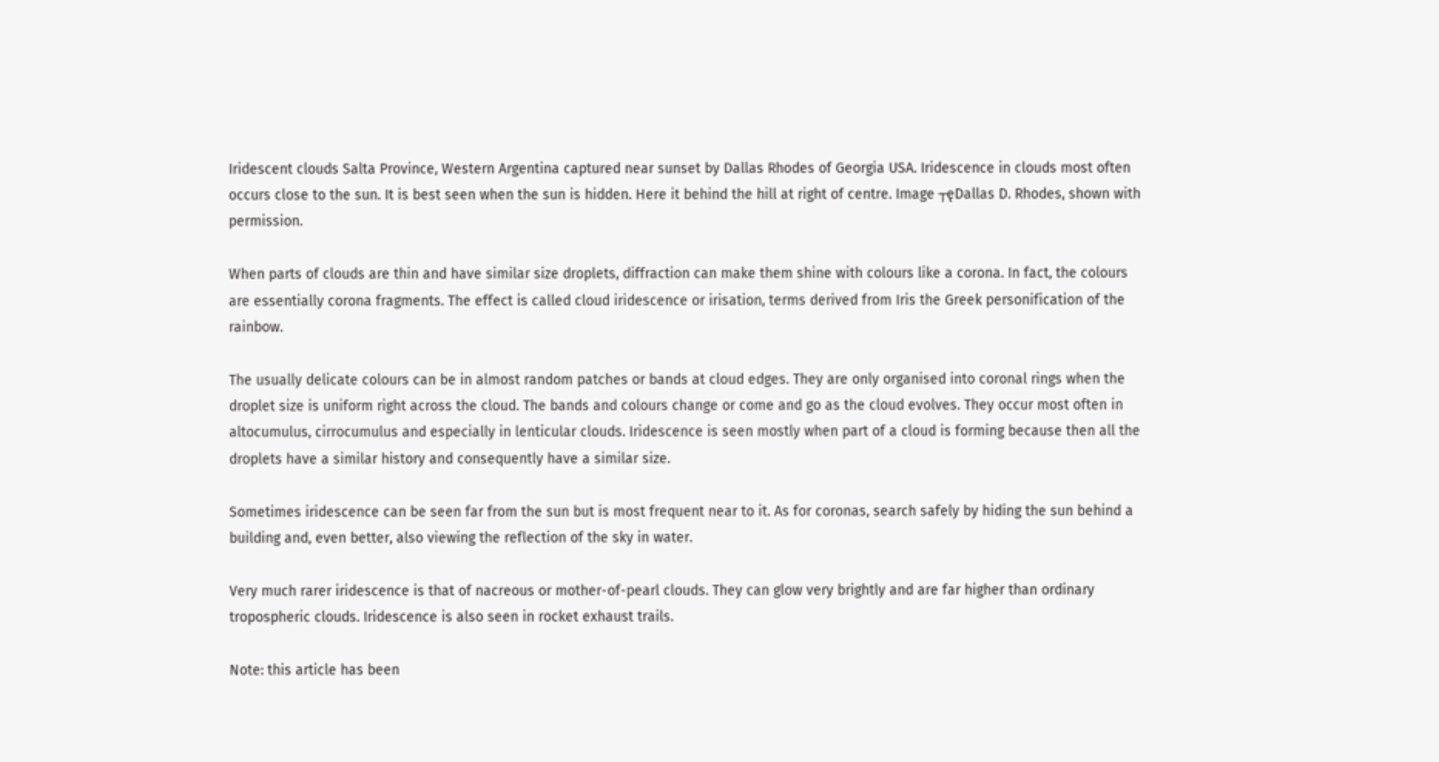Iridescent clouds Salta Province, Western Argentina captured near sunset by Dallas Rhodes of Georgia USA. Iridescence in clouds most often occurs close to the sun. It is best seen when the sun is hidden. Here it behind the hill at right of centre. Image ┬ęDallas D. Rhodes, shown with permission.

When parts of clouds are thin and have similar size droplets, diffraction can make them shine with colours like a corona. In fact, the colours are essentially corona fragments. The effect is called cloud iridescence or irisation, terms derived from Iris the Greek personification of the rainbow.

The usually delicate colours can be in almost random patches or bands at cloud edges. They are only organised into coronal rings when the droplet size is uniform right across the cloud. The bands and colours change or come and go as the cloud evolves. They occur most often in altocumulus, cirrocumulus and especially in lenticular clouds. Iridescence is seen mostly when part of a cloud is forming because then all the droplets have a similar history and consequently have a similar size.

Sometimes iridescence can be seen far from the sun but is most frequent near to it. As for coronas, search safely by hiding the sun behind a building and, even better, also viewing the reflection of the sky in water.

Very much rarer iridescence is that of nacreous or mother-of-pearl clouds. They can glow very brightly and are far higher than ordinary tropospheric clouds. Iridescence is also seen in rocket exhaust trails.

Note: this article has been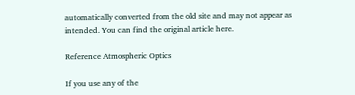automatically converted from the old site and may not appear as intended. You can find the original article here.

Reference Atmospheric Optics

If you use any of the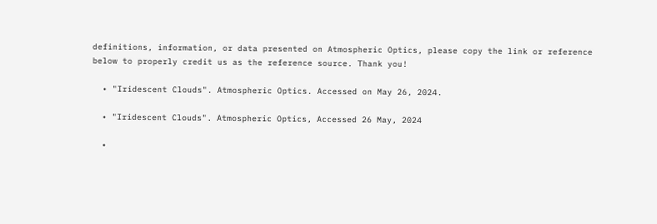definitions, information, or data presented on Atmospheric Optics, please copy the link or reference below to properly credit us as the reference source. Thank you!

  • "Iridescent Clouds". Atmospheric Optics. Accessed on May 26, 2024.

  • "Iridescent Clouds". Atmospheric Optics, Accessed 26 May, 2024

  •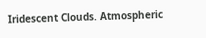Iridescent Clouds. Atmospheric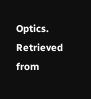Optics. Retrieved from